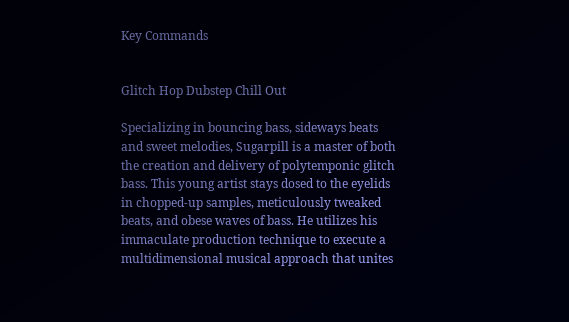Key Commands


Glitch Hop Dubstep Chill Out

Specializing in bouncing bass, sideways beats and sweet melodies, Sugarpill is a master of both the creation and delivery of polytemponic glitch bass. This young artist stays dosed to the eyelids in chopped-up samples, meticulously tweaked beats, and obese waves of bass. He utilizes his immaculate production technique to execute a multidimensional musical approach that unites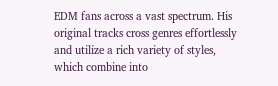EDM fans across a vast spectrum. His original tracks cross genres effortlessly and utilize a rich variety of styles, which combine into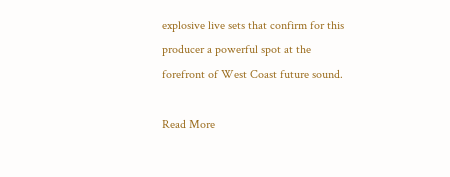explosive live sets that confirm for this producer a powerful spot at the forefront of West Coast future sound.

Read More